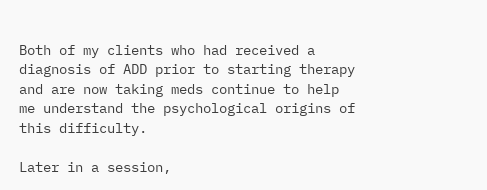Both of my clients who had received a diagnosis of ADD prior to starting therapy and are now taking meds continue to help me understand the psychological origins of this difficulty.

Later in a session,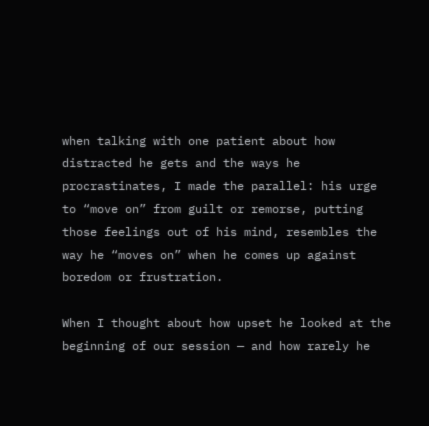when talking with one patient about how distracted he gets and the ways he procrastinates, I made the parallel: his urge to “move on” from guilt or remorse, putting those feelings out of his mind, resembles the way he “moves on” when he comes up against boredom or frustration.

When I thought about how upset he looked at the beginning of our session — and how rarely he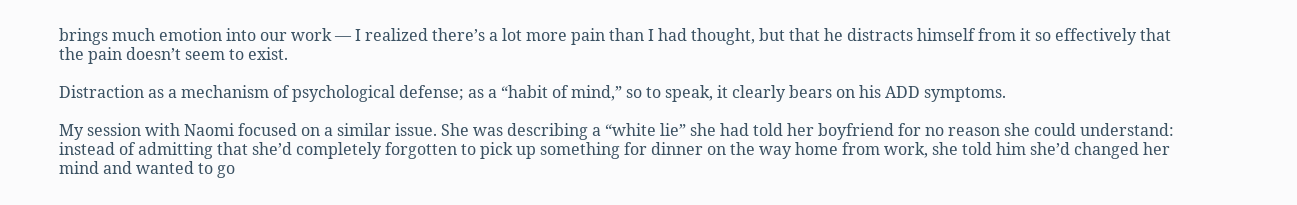brings much emotion into our work — I realized there’s a lot more pain than I had thought, but that he distracts himself from it so effectively that the pain doesn’t seem to exist.

Distraction as a mechanism of psychological defense; as a “habit of mind,” so to speak, it clearly bears on his ADD symptoms.

My session with Naomi focused on a similar issue. She was describing a “white lie” she had told her boyfriend for no reason she could understand: instead of admitting that she’d completely forgotten to pick up something for dinner on the way home from work, she told him she’d changed her mind and wanted to go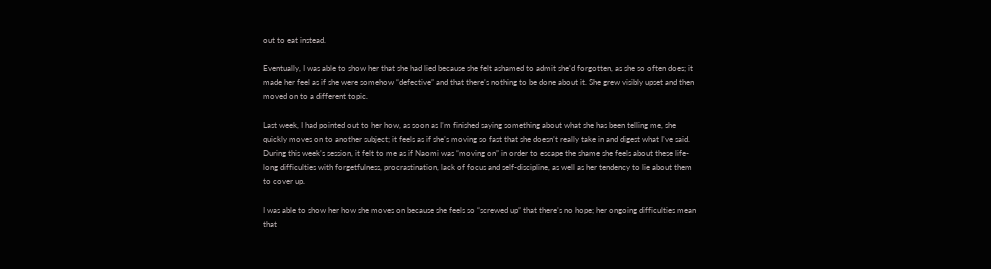out to eat instead.

Eventually, I was able to show her that she had lied because she felt ashamed to admit she’d forgotten, as she so often does; it made her feel as if she were somehow “defective” and that there’s nothing to be done about it. She grew visibly upset and then moved on to a different topic.

Last week, I had pointed out to her how, as soon as I’m finished saying something about what she has been telling me, she quickly moves on to another subject; it feels as if she’s moving so fast that she doesn’t really take in and digest what I’ve said. During this week’s session, it felt to me as if Naomi was “moving on” in order to escape the shame she feels about these life-long difficulties with forgetfulness, procrastination, lack of focus and self-discipline, as well as her tendency to lie about them to cover up.

I was able to show her how she moves on because she feels so “screwed up” that there’s no hope; her ongoing difficulties mean that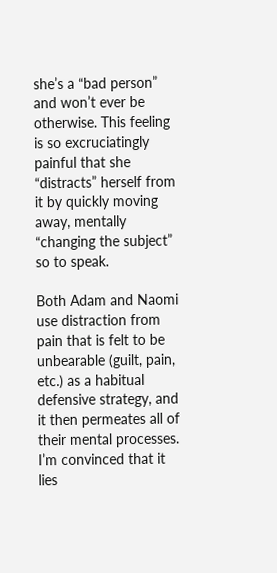she’s a “bad person” and won’t ever be otherwise. This feeling is so excruciatingly painful that she “distracts” herself from it by quickly moving away, mentally “changing the subject” so to speak.

Both Adam and Naomi use distraction from pain that is felt to be unbearable (guilt, pain, etc.) as a habitual defensive strategy, and it then permeates all of their mental processes. I’m convinced that it lies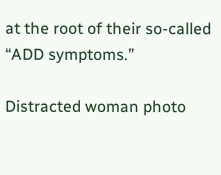at the root of their so-called “ADD symptoms.”

Distracted woman photo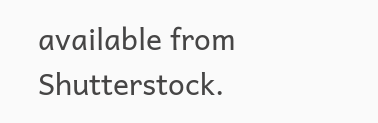available from Shutterstock.